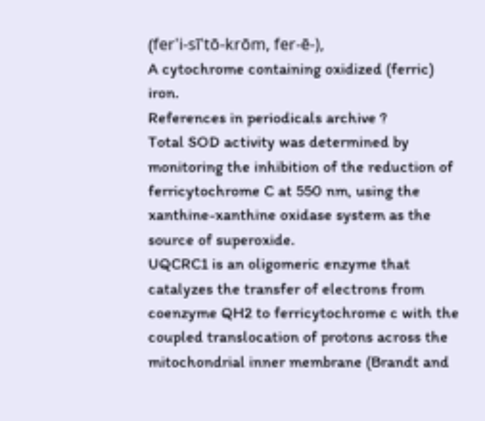(fer'i-sī'tō-krōm, fer-ē-),
A cytochrome containing oxidized (ferric) iron.
References in periodicals archive ?
Total SOD activity was determined by monitoring the inhibition of the reduction of ferricytochrome C at 550 nm, using the xanthine-xanthine oxidase system as the source of superoxide.
UQCRC1 is an oligomeric enzyme that catalyzes the transfer of electrons from coenzyme QH2 to ferricytochrome c with the coupled translocation of protons across the mitochondrial inner membrane (Brandt and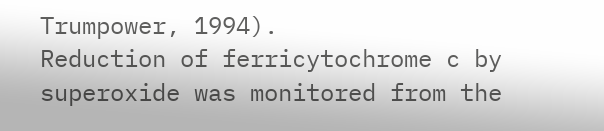Trumpower, 1994).
Reduction of ferricytochrome c by superoxide was monitored from the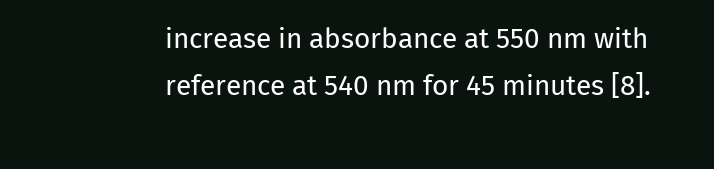increase in absorbance at 550 nm with reference at 540 nm for 45 minutes [8].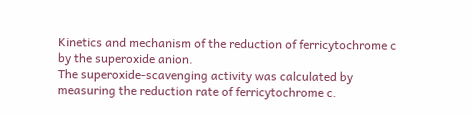Kinetics and mechanism of the reduction of ferricytochrome c by the superoxide anion.
The superoxide-scavenging activity was calculated by measuring the reduction rate of ferricytochrome c.